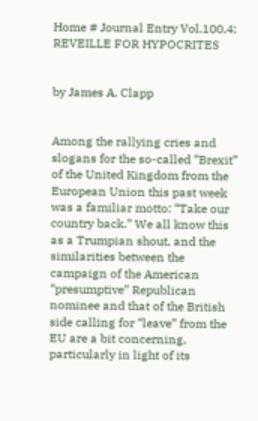Home # Journal Entry Vol.100.4: REVEILLE FOR HYPOCRITES


by James A. Clapp


Among the rallying cries and slogans for the so-called “Brexit” of the United Kingdom from the European Union this past week was a familiar motto: “Take our country back.” We all know this as a Trumpian shout, and the similarities between the campaign of the American “presumptive” Republican nominee and that of the British side calling for “leave” from the EU are a bit concerning, particularly in light of its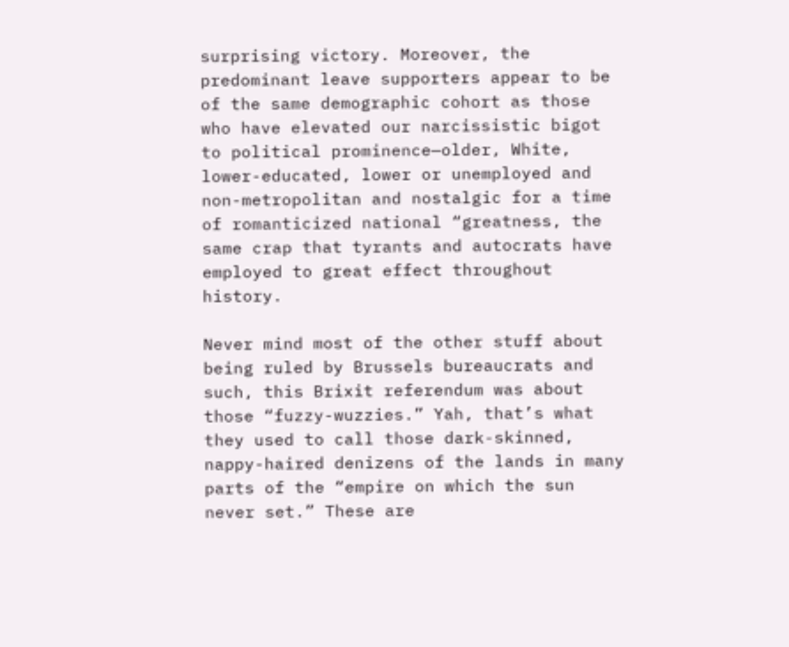surprising victory. Moreover, the predominant leave supporters appear to be of the same demographic cohort as those who have elevated our narcissistic bigot to political prominence—older, White, lower-educated, lower or unemployed and non-metropolitan and nostalgic for a time of romanticized national “greatness, the same crap that tyrants and autocrats have employed to great effect throughout history.

Never mind most of the other stuff about being ruled by Brussels bureaucrats and such, this Brixit referendum was about those “fuzzy-wuzzies.” Yah, that’s what they used to call those dark-skinned, nappy-haired denizens of the lands in many parts of the “empire on which the sun never set.” These are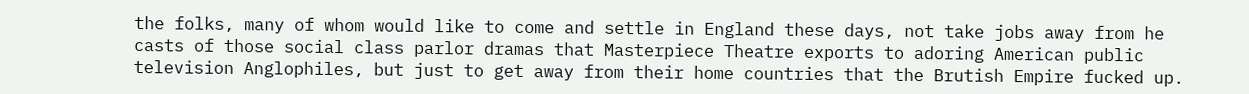the folks, many of whom would like to come and settle in England these days, not take jobs away from he casts of those social class parlor dramas that Masterpiece Theatre exports to adoring American public television Anglophiles, but just to get away from their home countries that the Brutish Empire fucked up.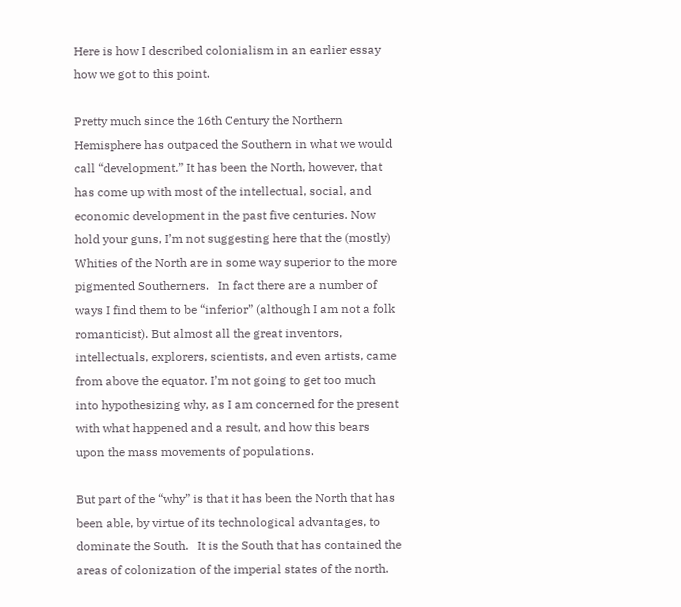Here is how I described colonialism in an earlier essay how we got to this point.

Pretty much since the 16th Century the Northern Hemisphere has outpaced the Southern in what we would call “development.” It has been the North, however, that has come up with most of the intellectual, social, and economic development in the past five centuries. Now hold your guns, I’m not suggesting here that the (mostly) Whities of the North are in some way superior to the more pigmented Southerners.   In fact there are a number of ways I find them to be “inferior” (although I am not a folk romanticist). But almost all the great inventors, intellectuals, explorers, scientists, and even artists, came from above the equator. I’m not going to get too much into hypothesizing why, as I am concerned for the present with what happened and a result, and how this bears upon the mass movements of populations.

But part of the “why” is that it has been the North that has been able, by virtue of its technological advantages, to dominate the South.   It is the South that has contained the areas of colonization of the imperial states of the north.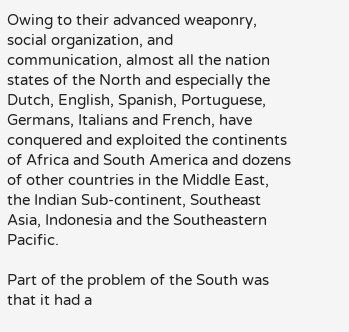Owing to their advanced weaponry, social organization, and communication, almost all the nation states of the North and especially the Dutch, English, Spanish, Portuguese, Germans, Italians and French, have conquered and exploited the continents of Africa and South America and dozens of other countries in the Middle East, the Indian Sub-continent, Southeast Asia, Indonesia and the Southeastern Pacific.

Part of the problem of the South was that it had a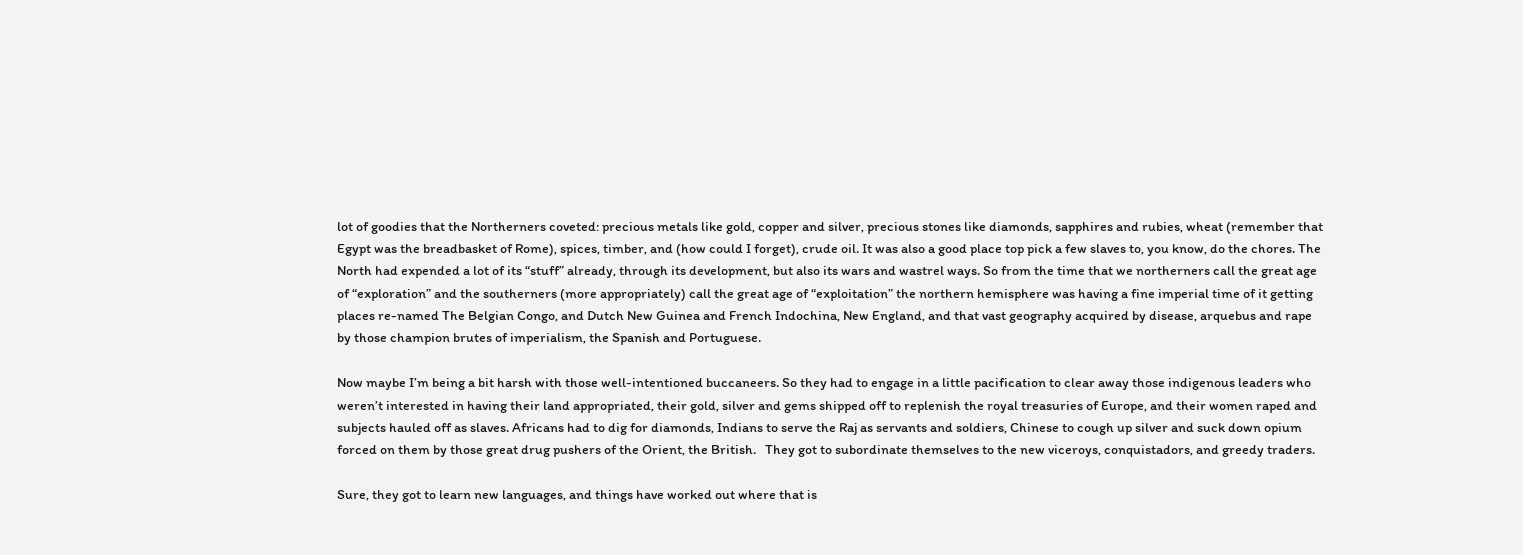lot of goodies that the Northerners coveted: precious metals like gold, copper and silver, precious stones like diamonds, sapphires and rubies, wheat (remember that Egypt was the breadbasket of Rome), spices, timber, and (how could I forget), crude oil. It was also a good place top pick a few slaves to, you know, do the chores. The North had expended a lot of its “stuff” already, through its development, but also its wars and wastrel ways. So from the time that we northerners call the great age of “exploration” and the southerners (more appropriately) call the great age of “exploitation” the northern hemisphere was having a fine imperial time of it getting places re-named The Belgian Congo, and Dutch New Guinea and French Indochina, New England, and that vast geography acquired by disease, arquebus and rape by those champion brutes of imperialism, the Spanish and Portuguese.

Now maybe I’m being a bit harsh with those well-intentioned buccaneers. So they had to engage in a little pacification to clear away those indigenous leaders who weren’t interested in having their land appropriated, their gold, silver and gems shipped off to replenish the royal treasuries of Europe, and their women raped and subjects hauled off as slaves. Africans had to dig for diamonds, Indians to serve the Raj as servants and soldiers, Chinese to cough up silver and suck down opium forced on them by those great drug pushers of the Orient, the British.   They got to subordinate themselves to the new viceroys, conquistadors, and greedy traders.

Sure, they got to learn new languages, and things have worked out where that is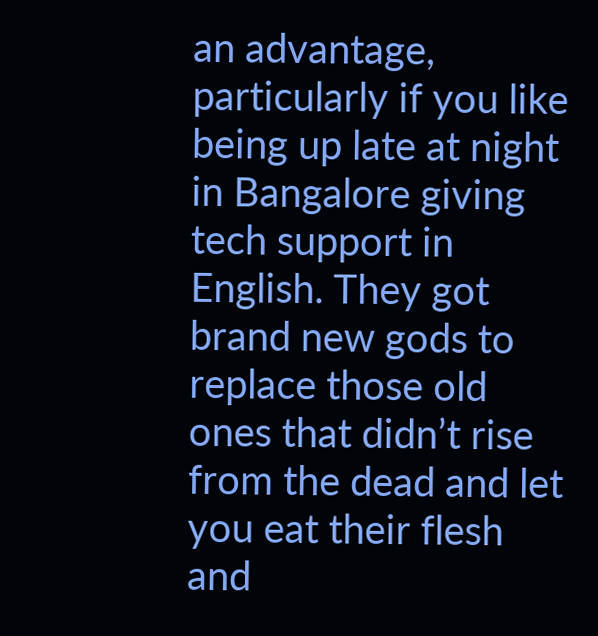an advantage, particularly if you like being up late at night in Bangalore giving tech support in English. They got brand new gods to replace those old ones that didn’t rise from the dead and let you eat their flesh and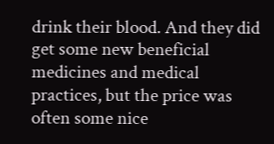drink their blood. And they did get some new beneficial medicines and medical practices, but the price was often some nice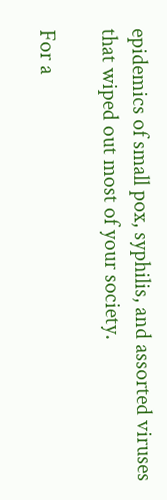epidemics of small pox, syphilis, and assorted viruses that wiped out most of your society.

For a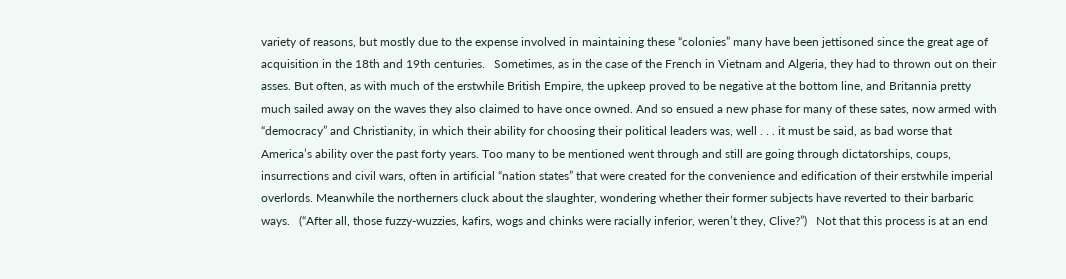variety of reasons, but mostly due to the expense involved in maintaining these “colonies” many have been jettisoned since the great age of acquisition in the 18th and 19th centuries.   Sometimes, as in the case of the French in Vietnam and Algeria, they had to thrown out on their asses. But often, as with much of the erstwhile British Empire, the upkeep proved to be negative at the bottom line, and Britannia pretty much sailed away on the waves they also claimed to have once owned. And so ensued a new phase for many of these sates, now armed with “democracy” and Christianity, in which their ability for choosing their political leaders was, well . . . it must be said, as bad worse that America’s ability over the past forty years. Too many to be mentioned went through and still are going through dictatorships, coups, insurrections and civil wars, often in artificial “nation states” that were created for the convenience and edification of their erstwhile imperial overlords. Meanwhile the northerners cluck about the slaughter, wondering whether their former subjects have reverted to their barbaric ways.   (“After all, those fuzzy-wuzzies, kafirs, wogs and chinks were racially inferior, weren’t they, Clive?”)   Not that this process is at an end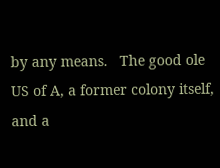by any means.   The good ole US of A, a former colony itself, and a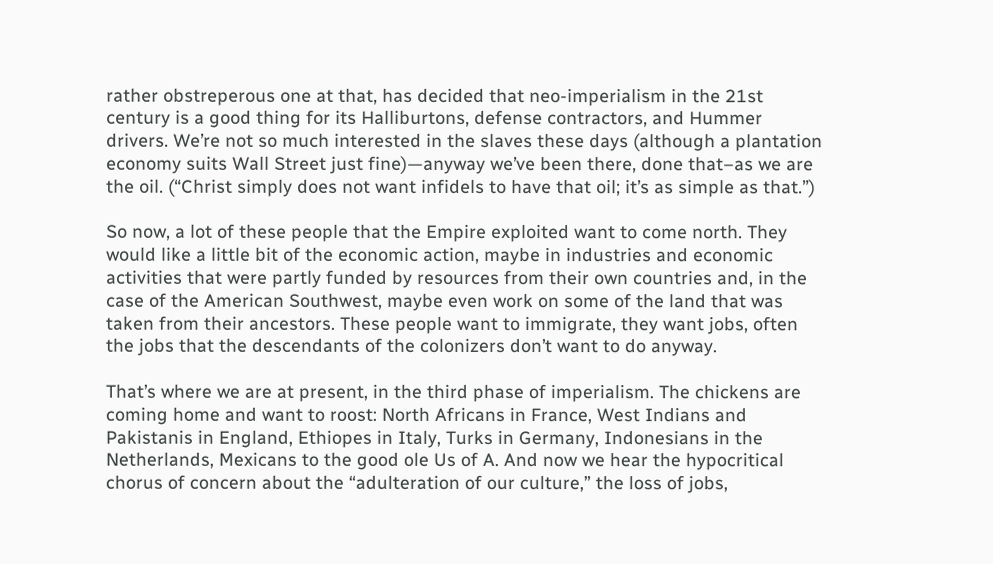rather obstreperous one at that, has decided that neo-imperialism in the 21st century is a good thing for its Halliburtons, defense contractors, and Hummer drivers. We’re not so much interested in the slaves these days (although a plantation economy suits Wall Street just fine)—anyway we’ve been there, done that–as we are the oil. (“Christ simply does not want infidels to have that oil; it’s as simple as that.”)

So now, a lot of these people that the Empire exploited want to come north. They would like a little bit of the economic action, maybe in industries and economic activities that were partly funded by resources from their own countries and, in the case of the American Southwest, maybe even work on some of the land that was taken from their ancestors. These people want to immigrate, they want jobs, often the jobs that the descendants of the colonizers don’t want to do anyway.

That’s where we are at present, in the third phase of imperialism. The chickens are coming home and want to roost: North Africans in France, West Indians and Pakistanis in England, Ethiopes in Italy, Turks in Germany, Indonesians in the Netherlands, Mexicans to the good ole Us of A. And now we hear the hypocritical chorus of concern about the “adulteration of our culture,” the loss of jobs,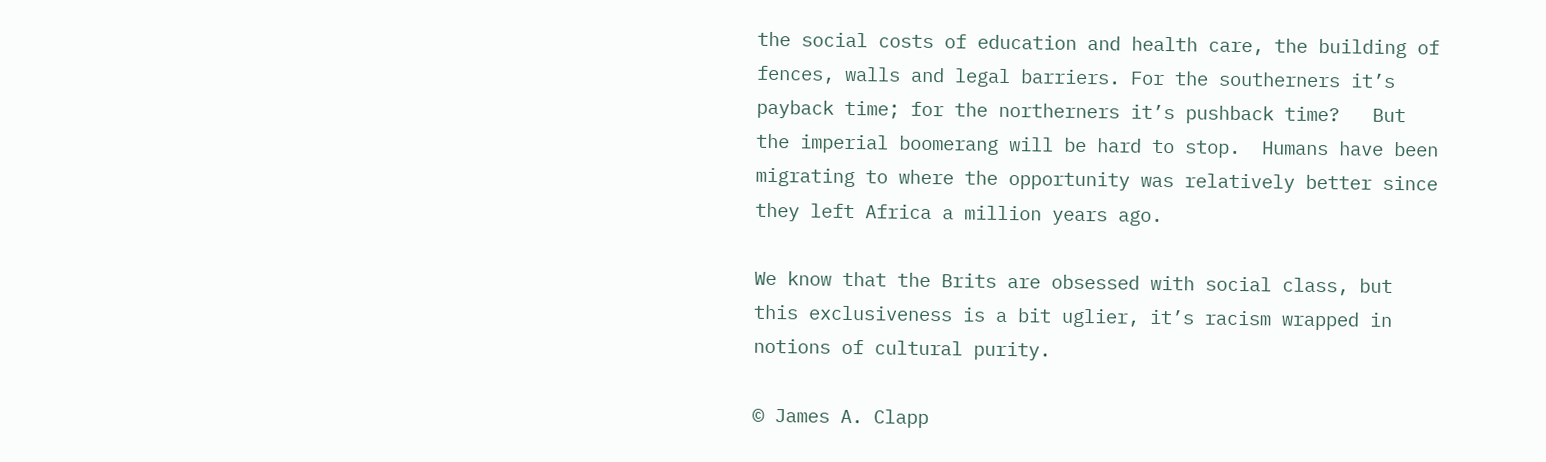the social costs of education and health care, the building of fences, walls and legal barriers. For the southerners it’s payback time; for the northerners it’s pushback time?   But the imperial boomerang will be hard to stop.  Humans have been migrating to where the opportunity was relatively better since they left Africa a million years ago.

We know that the Brits are obsessed with social class, but this exclusiveness is a bit uglier, it’s racism wrapped in notions of cultural purity.

© James A. Clapp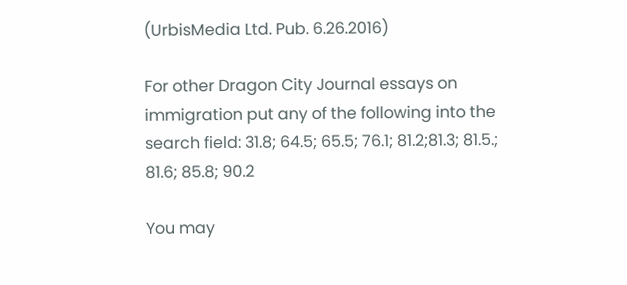(UrbisMedia Ltd. Pub. 6.26.2016)

For other Dragon City Journal essays on immigration put any of the following into the search field: 31.8; 64.5; 65.5; 76.1; 81.2;81.3; 81.5.; 81.6; 85.8; 90.2

You may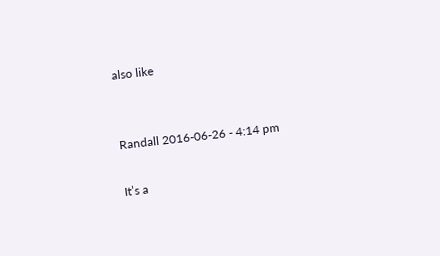also like


Randall 2016-06-26 - 4:14 pm

It’s a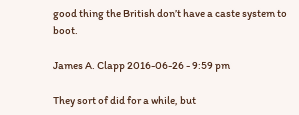good thing the British don’t have a caste system to boot.

James A. Clapp 2016-06-26 - 9:59 pm

They sort of did for a while, but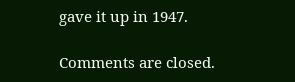gave it up in 1947.

Comments are closed.